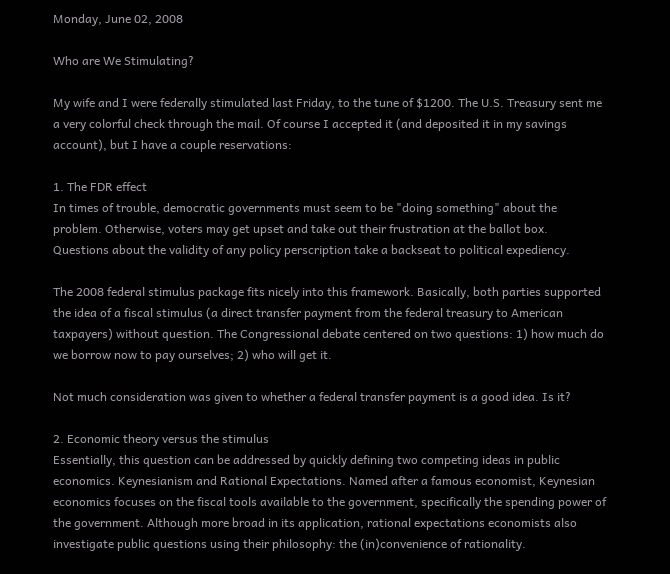Monday, June 02, 2008

Who are We Stimulating?

My wife and I were federally stimulated last Friday, to the tune of $1200. The U.S. Treasury sent me a very colorful check through the mail. Of course I accepted it (and deposited it in my savings account), but I have a couple reservations:

1. The FDR effect
In times of trouble, democratic governments must seem to be "doing something" about the problem. Otherwise, voters may get upset and take out their frustration at the ballot box. Questions about the validity of any policy perscription take a backseat to political expediency.

The 2008 federal stimulus package fits nicely into this framework. Basically, both parties supported the idea of a fiscal stimulus (a direct transfer payment from the federal treasury to American taxpayers) without question. The Congressional debate centered on two questions: 1) how much do we borrow now to pay ourselves; 2) who will get it.

Not much consideration was given to whether a federal transfer payment is a good idea. Is it?

2. Economic theory versus the stimulus
Essentially, this question can be addressed by quickly defining two competing ideas in public economics. Keynesianism and Rational Expectations. Named after a famous economist, Keynesian economics focuses on the fiscal tools available to the government, specifically the spending power of the government. Although more broad in its application, rational expectations economists also investigate public questions using their philosophy: the (in)convenience of rationality.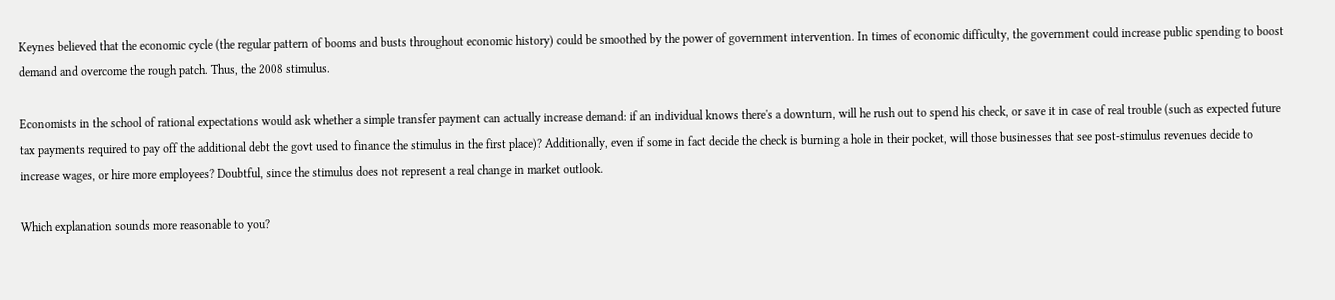Keynes believed that the economic cycle (the regular pattern of booms and busts throughout economic history) could be smoothed by the power of government intervention. In times of economic difficulty, the government could increase public spending to boost demand and overcome the rough patch. Thus, the 2008 stimulus.

Economists in the school of rational expectations would ask whether a simple transfer payment can actually increase demand: if an individual knows there's a downturn, will he rush out to spend his check, or save it in case of real trouble (such as expected future tax payments required to pay off the additional debt the govt used to finance the stimulus in the first place)? Additionally, even if some in fact decide the check is burning a hole in their pocket, will those businesses that see post-stimulus revenues decide to increase wages, or hire more employees? Doubtful, since the stimulus does not represent a real change in market outlook.

Which explanation sounds more reasonable to you?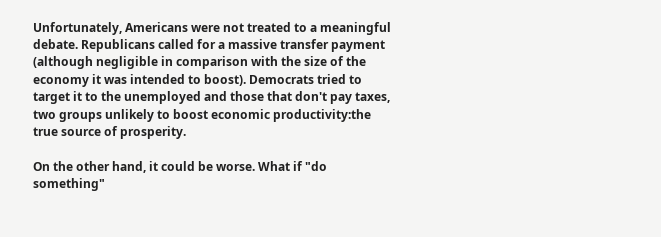Unfortunately, Americans were not treated to a meaningful debate. Republicans called for a massive transfer payment (although negligible in comparison with the size of the economy it was intended to boost). Democrats tried to target it to the unemployed and those that don't pay taxes, two groups unlikely to boost economic productivity:the true source of prosperity.

On the other hand, it could be worse. What if "do something"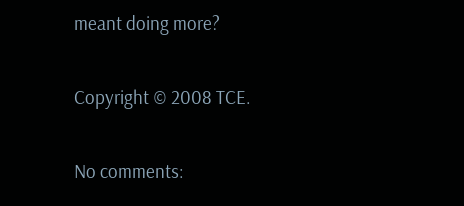meant doing more?

Copyright © 2008 TCE.

No comments: